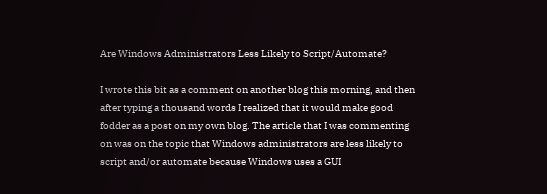Are Windows Administrators Less Likely to Script/Automate?

I wrote this bit as a comment on another blog this morning, and then after typing a thousand words I realized that it would make good fodder as a post on my own blog. The article that I was commenting on was on the topic that Windows administrators are less likely to script and/or automate because Windows uses a GUI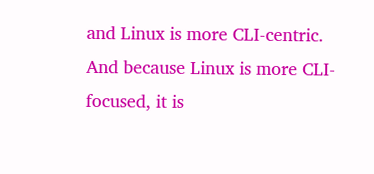and Linux is more CLI-centric. And because Linux is more CLI-focused, it is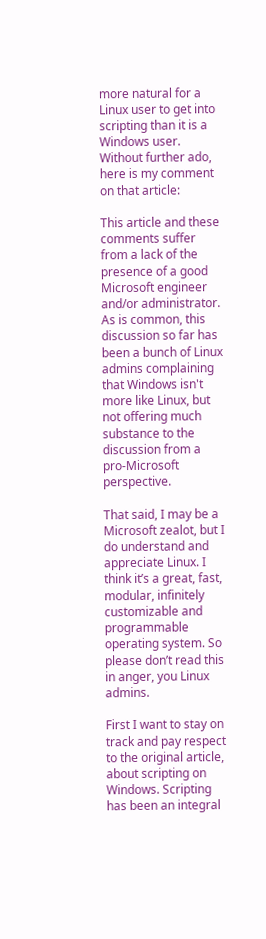more natural for a Linux user to get into scripting than it is a Windows user. Without further ado, here is my comment on that article:

This article and these comments suffer from a lack of the presence of a good Microsoft engineer and/or administrator. As is common, this discussion so far has been a bunch of Linux admins complaining that Windows isn't more like Linux, but not offering much substance to the discussion from a pro-Microsoft perspective.

That said, I may be a Microsoft zealot, but I do understand and appreciate Linux. I think it’s a great, fast, modular, infinitely customizable and programmable operating system. So please don’t read this in anger, you Linux admins.

First I want to stay on track and pay respect to the original article, about scripting on Windows. Scripting has been an integral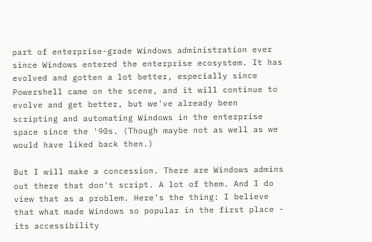part of enterprise-grade Windows administration ever since Windows entered the enterprise ecosystem. It has evolved and gotten a lot better, especially since Powershell came on the scene, and it will continue to evolve and get better, but we've already been scripting and automating Windows in the enterprise space since the '90s. (Though maybe not as well as we would have liked back then.)

But I will make a concession. There are Windows admins out there that don't script. A lot of them. And I do view that as a problem. Here's the thing: I believe that what made Windows so popular in the first place - its accessibility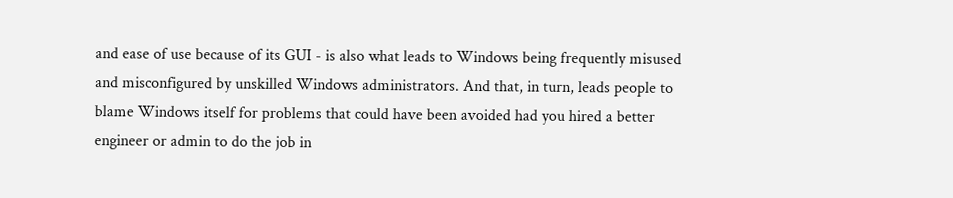and ease of use because of its GUI - is also what leads to Windows being frequently misused and misconfigured by unskilled Windows administrators. And that, in turn, leads people to blame Windows itself for problems that could have been avoided had you hired a better engineer or admin to do the job in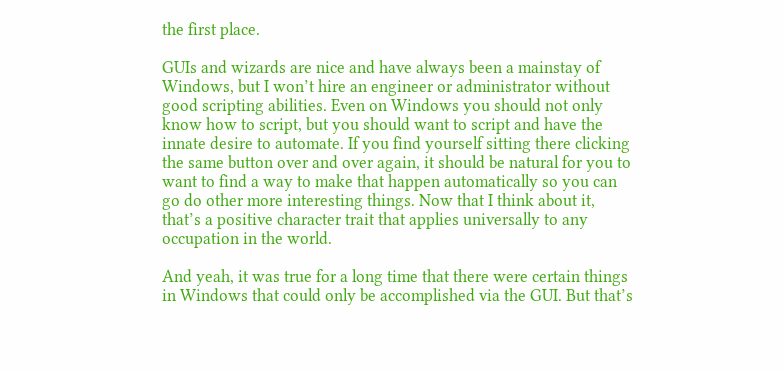the first place.

GUIs and wizards are nice and have always been a mainstay of Windows, but I won’t hire an engineer or administrator without good scripting abilities. Even on Windows you should not only know how to script, but you should want to script and have the innate desire to automate. If you find yourself sitting there clicking the same button over and over again, it should be natural for you to want to find a way to make that happen automatically so you can go do other more interesting things. Now that I think about it, that’s a positive character trait that applies universally to any occupation in the world.

And yeah, it was true for a long time that there were certain things in Windows that could only be accomplished via the GUI. But that’s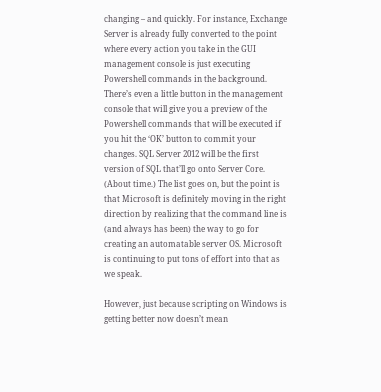changing – and quickly. For instance, Exchange Server is already fully converted to the point where every action you take in the GUI management console is just executing Powershell commands in the background. There’s even a little button in the management console that will give you a preview of the Powershell commands that will be executed if you hit the ‘OK’ button to commit your changes. SQL Server 2012 will be the first version of SQL that’ll go onto Server Core. (About time.) The list goes on, but the point is that Microsoft is definitely moving in the right direction by realizing that the command line is (and always has been) the way to go for creating an automatable server OS. Microsoft is continuing to put tons of effort into that as we speak.

However, just because scripting on Windows is getting better now doesn’t mean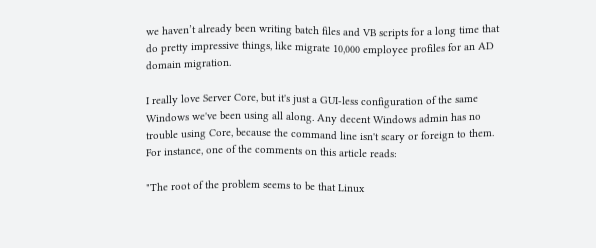we haven’t already been writing batch files and VB scripts for a long time that do pretty impressive things, like migrate 10,000 employee profiles for an AD domain migration.

I really love Server Core, but it's just a GUI-less configuration of the same Windows we've been using all along. Any decent Windows admin has no trouble using Core, because the command line isn't scary or foreign to them. For instance, one of the comments on this article reads:

"The root of the problem seems to be that Linux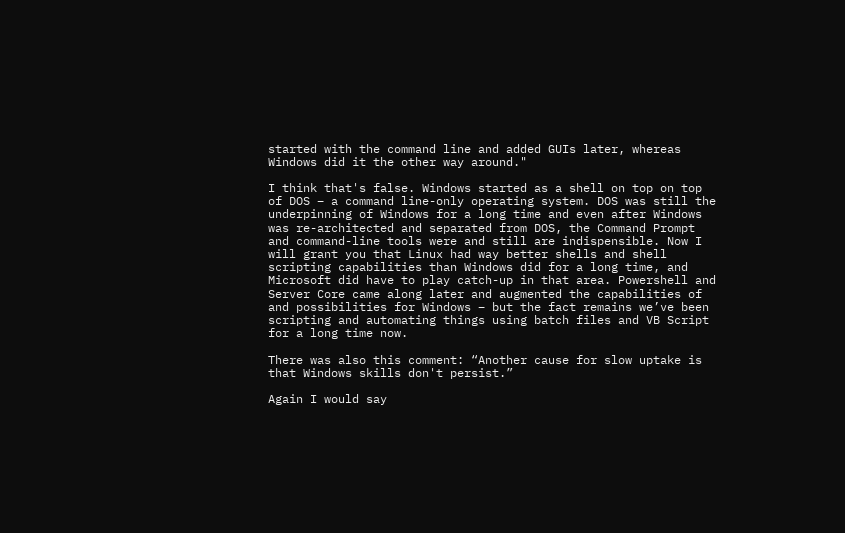started with the command line and added GUIs later, whereas Windows did it the other way around."

I think that's false. Windows started as a shell on top on top of DOS – a command line-only operating system. DOS was still the underpinning of Windows for a long time and even after Windows was re-architected and separated from DOS, the Command Prompt and command-line tools were and still are indispensible. Now I will grant you that Linux had way better shells and shell scripting capabilities than Windows did for a long time, and Microsoft did have to play catch-up in that area. Powershell and Server Core came along later and augmented the capabilities of and possibilities for Windows – but the fact remains we’ve been scripting and automating things using batch files and VB Script for a long time now.

There was also this comment: “Another cause for slow uptake is that Windows skills don't persist.”

Again I would say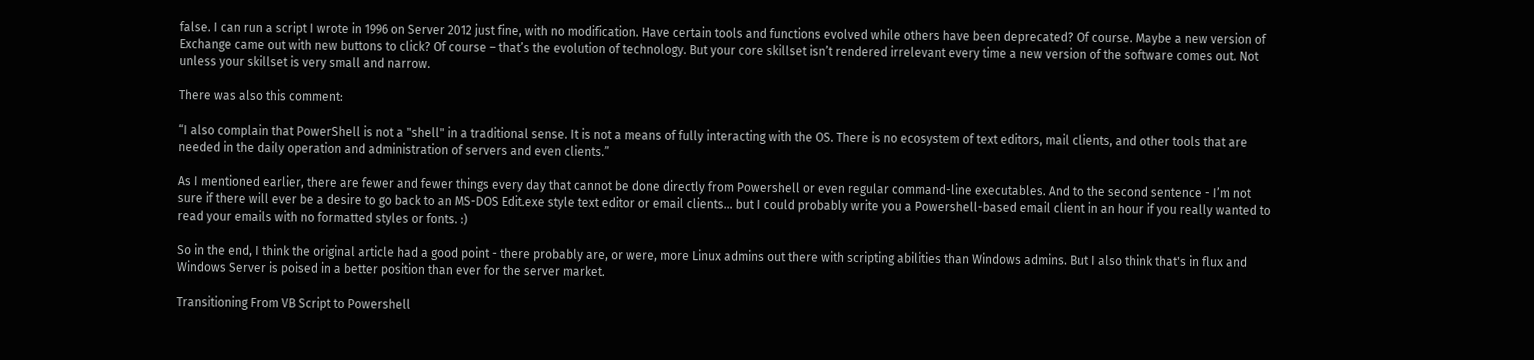false. I can run a script I wrote in 1996 on Server 2012 just fine, with no modification. Have certain tools and functions evolved while others have been deprecated? Of course. Maybe a new version of Exchange came out with new buttons to click? Of course – that’s the evolution of technology. But your core skillset isn’t rendered irrelevant every time a new version of the software comes out. Not unless your skillset is very small and narrow.

There was also this comment:

“I also complain that PowerShell is not a "shell" in a traditional sense. It is not a means of fully interacting with the OS. There is no ecosystem of text editors, mail clients, and other tools that are needed in the daily operation and administration of servers and even clients.”

As I mentioned earlier, there are fewer and fewer things every day that cannot be done directly from Powershell or even regular command-line executables. And to the second sentence - I’m not sure if there will ever be a desire to go back to an MS-DOS Edit.exe style text editor or email clients… but I could probably write you a Powershell-based email client in an hour if you really wanted to read your emails with no formatted styles or fonts. :)

So in the end, I think the original article had a good point - there probably are, or were, more Linux admins out there with scripting abilities than Windows admins. But I also think that's in flux and Windows Server is poised in a better position than ever for the server market.

Transitioning From VB Script to Powershell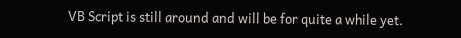VB Script is still around and will be for quite a while yet.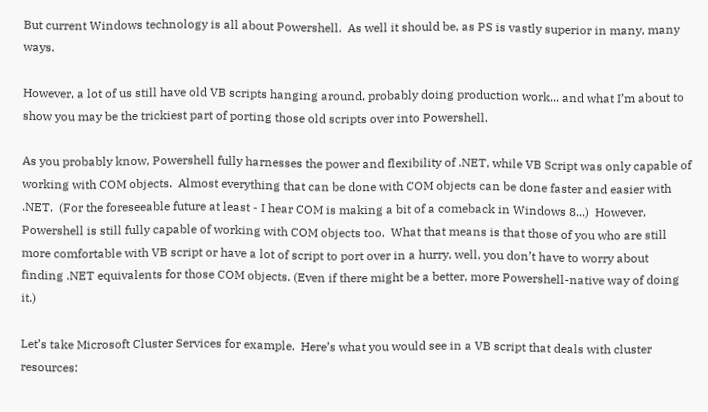But current Windows technology is all about Powershell.  As well it should be, as PS is vastly superior in many, many ways.

However, a lot of us still have old VB scripts hanging around, probably doing production work... and what I’m about to show you may be the trickiest part of porting those old scripts over into Powershell.

As you probably know, Powershell fully harnesses the power and flexibility of .NET, while VB Script was only capable of working with COM objects.  Almost everything that can be done with COM objects can be done faster and easier with .NET.  (For the foreseeable future at least - I hear COM is making a bit of a comeback in Windows 8...)  However, Powershell is still fully capable of working with COM objects too.  What that means is that those of you who are still more comfortable with VB script or have a lot of script to port over in a hurry, well, you don’t have to worry about finding .NET equivalents for those COM objects. (Even if there might be a better, more Powershell-native way of doing it.)

Let’s take Microsoft Cluster Services for example.  Here’s what you would see in a VB script that deals with cluster resources: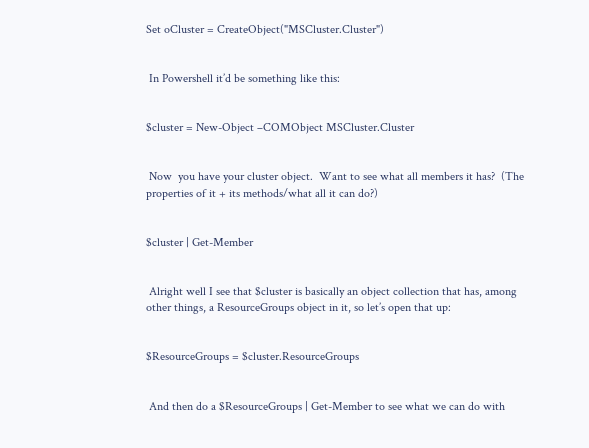Set oCluster = CreateObject("MSCluster.Cluster")


 In Powershell it’d be something like this:


$cluster = New-Object –COMObject MSCluster.Cluster


 Now  you have your cluster object.  Want to see what all members it has?  (The properties of it + its methods/what all it can do?)


$cluster | Get-Member


 Alright well I see that $cluster is basically an object collection that has, among other things, a ResourceGroups object in it, so let’s open that up:


$ResourceGroups = $cluster.ResourceGroups


 And then do a $ResourceGroups | Get-Member to see what we can do with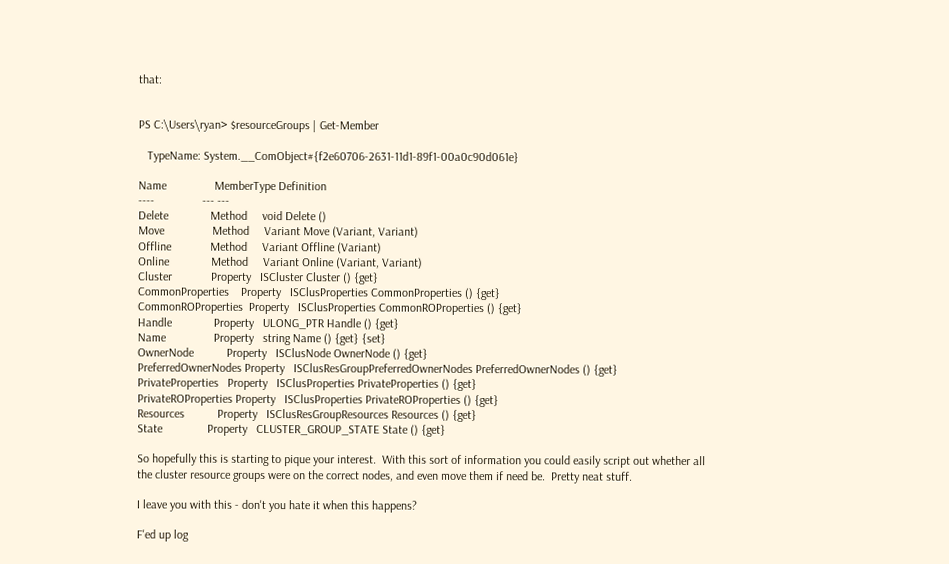that:


PS C:\Users\ryan> $resourceGroups | Get-Member

   TypeName: System.__ComObject#{f2e60706-2631-11d1-89f1-00a0c90d061e}

Name                MemberType Definition
----                --- ---
Delete              Method     void Delete ()
Move                Method     Variant Move (Variant, Variant)
Offline             Method     Variant Offline (Variant)
Online              Method     Variant Online (Variant, Variant)
Cluster             Property   ISCluster Cluster () {get}
CommonProperties    Property   ISClusProperties CommonProperties () {get}
CommonROProperties  Property   ISClusProperties CommonROProperties () {get}
Handle              Property   ULONG_PTR Handle () {get}
Name                Property   string Name () {get} {set}
OwnerNode           Property   ISClusNode OwnerNode () {get}
PreferredOwnerNodes Property   ISClusResGroupPreferredOwnerNodes PreferredOwnerNodes () {get}
PrivateProperties   Property   ISClusProperties PrivateProperties () {get}
PrivateROProperties Property   ISClusProperties PrivateROProperties () {get}
Resources           Property   ISClusResGroupResources Resources () {get}
State               Property   CLUSTER_GROUP_STATE State () {get}

So hopefully this is starting to pique your interest.  With this sort of information you could easily script out whether all the cluster resource groups were on the correct nodes, and even move them if need be.  Pretty neat stuff.

I leave you with this - don't you hate it when this happens?

F'ed up log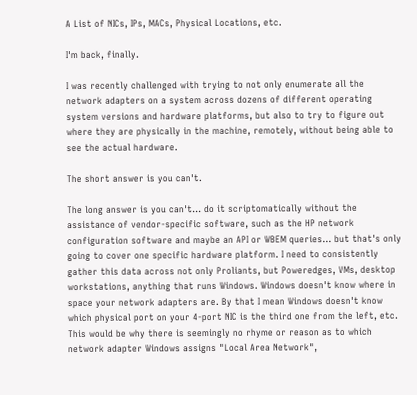A List of NICs, IPs, MACs, Physical Locations, etc.

I'm back, finally.

I was recently challenged with trying to not only enumerate all the network adapters on a system across dozens of different operating system versions and hardware platforms, but also to try to figure out where they are physically in the machine, remotely, without being able to see the actual hardware.

The short answer is you can't.

The long answer is you can't... do it scriptomatically without the assistance of vendor-specific software, such as the HP network configuration software and maybe an API or WBEM queries... but that's only going to cover one specific hardware platform. I need to consistently gather this data across not only Proliants, but Poweredges, VMs, desktop workstations, anything that runs Windows. Windows doesn't know where in space your network adapters are. By that I mean Windows doesn't know which physical port on your 4-port NIC is the third one from the left, etc. This would be why there is seemingly no rhyme or reason as to which network adapter Windows assigns "Local Area Network",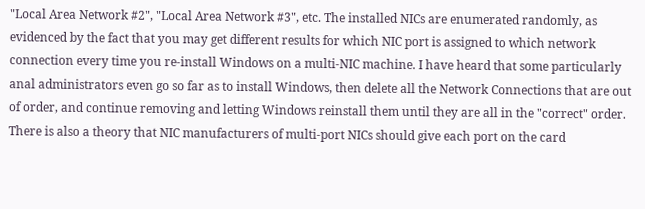"Local Area Network #2", "Local Area Network #3", etc. The installed NICs are enumerated randomly, as evidenced by the fact that you may get different results for which NIC port is assigned to which network connection every time you re-install Windows on a multi-NIC machine. I have heard that some particularly anal administrators even go so far as to install Windows, then delete all the Network Connections that are out of order, and continue removing and letting Windows reinstall them until they are all in the "correct" order. There is also a theory that NIC manufacturers of multi-port NICs should give each port on the card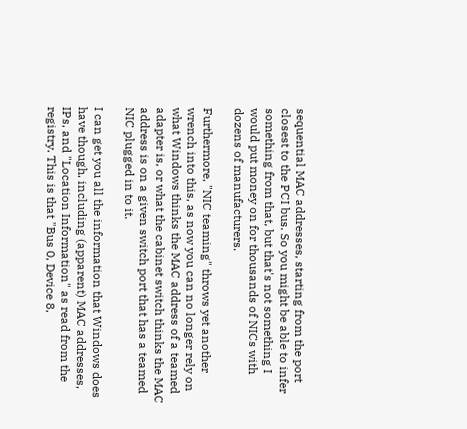sequential MAC addresses, starting from the port closest to the PCI bus. So you might be able to infer something from that, but that's not something I would put money on for thousands of NICs with dozens of manufacturers.

Furthermore, "NIC teaming" throws yet another wrench into this, as now you can no longer rely on what Windows thinks the MAC address of a teamed adapter is, or what the cabinet switch thinks the MAC address is on a given switch port that has a teamed NIC plugged in to it.

I can get you all the information that Windows does have though, including (apparent) MAC addresses, IPs, and "Location Information" as read from the registry. This is that "Bus 0, Device 8,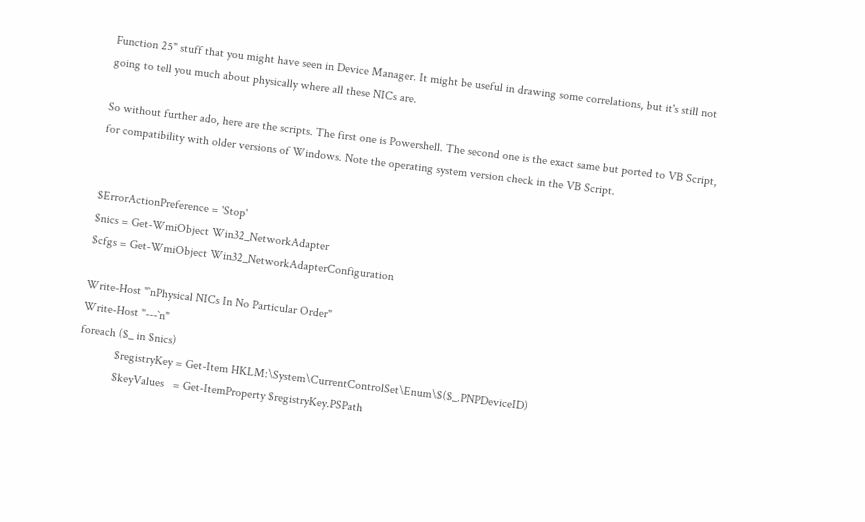Function 25" stuff that you might have seen in Device Manager. It might be useful in drawing some correlations, but it's still not going to tell you much about physically where all these NICs are.

So without further ado, here are the scripts. The first one is Powershell. The second one is the exact same but ported to VB Script, for compatibility with older versions of Windows. Note the operating system version check in the VB Script.


$ErrorActionPreference = 'Stop'
$nics = Get-WmiObject Win32_NetworkAdapter
$cfgs = Get-WmiObject Win32_NetworkAdapterConfiguration

Write-Host "`nPhysical NICs In No Particular Order"
Write-Host "---`n"
foreach ($_ in $nics)
            $registryKey = Get-Item HKLM:\System\CurrentControlSet\Enum\$($_.PNPDeviceID)
            $keyValues   = Get-ItemProperty $registryKey.PSPath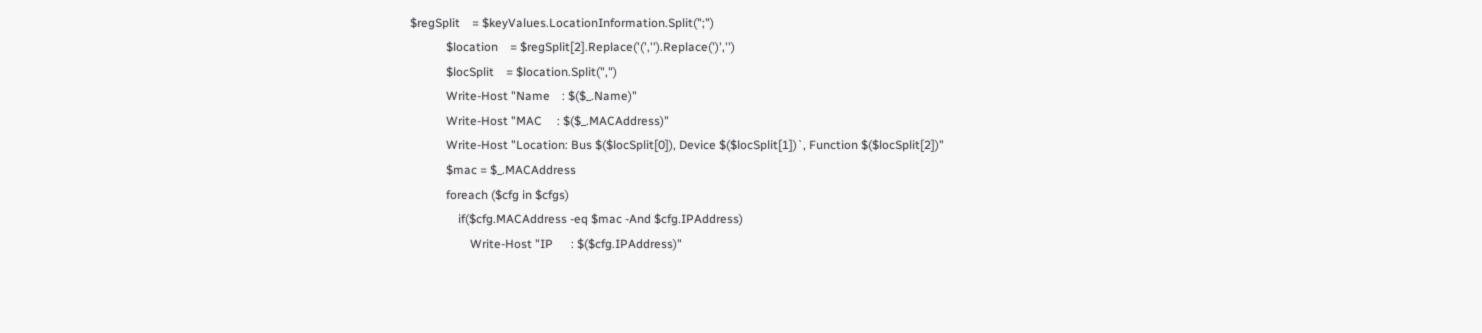$regSplit    = $keyValues.LocationInformation.Split(";")
            $location    = $regSplit[2].Replace('(','').Replace(')','')
            $locSplit    = $location.Split(",")
            Write-Host "Name    : $($_.Name)"
            Write-Host "MAC     : $($_.MACAddress)"
            Write-Host "Location: Bus $($locSplit[0]), Device $($locSplit[1])`, Function $($locSplit[2])"
            $mac = $_.MACAddress
            foreach ($cfg in $cfgs)
                if($cfg.MACAddress -eq $mac -And $cfg.IPAddress)
                    Write-Host "IP      : $($cfg.IPAddress)"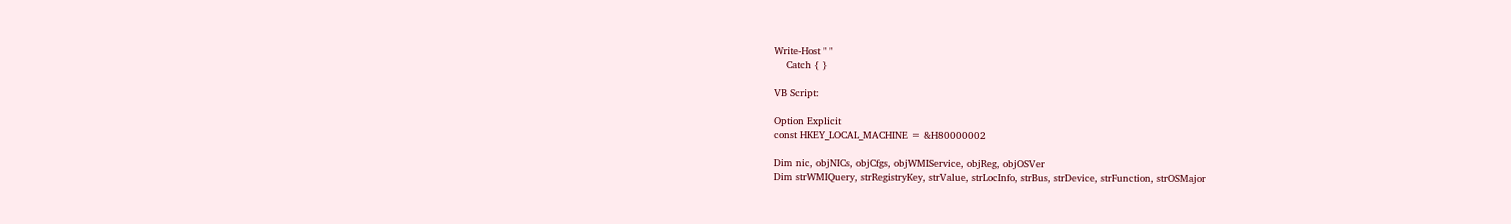Write-Host " "
    Catch { }

VB Script:

Option Explicit
const HKEY_LOCAL_MACHINE = &H80000002

Dim nic, objNICs, objCfgs, objWMIService, objReg, objOSVer
Dim strWMIQuery, strRegistryKey, strValue, strLocInfo, strBus, strDevice, strFunction, strOSMajor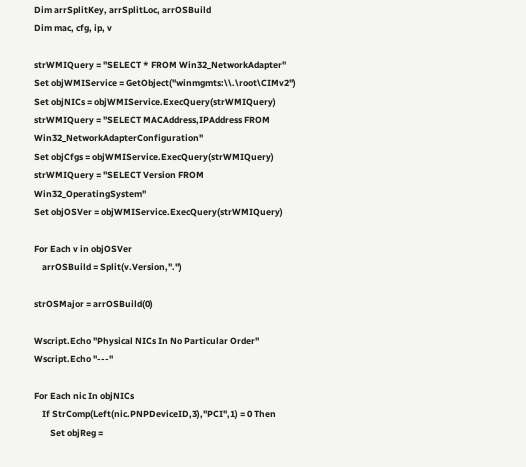Dim arrSplitKey, arrSplitLoc, arrOSBuild
Dim mac, cfg, ip, v

strWMIQuery = "SELECT * FROM Win32_NetworkAdapter"
Set objWMIService = GetObject("winmgmts:\\.\root\CIMv2")
Set objNICs = objWMIService.ExecQuery(strWMIQuery)
strWMIQuery = "SELECT MACAddress,IPAddress FROM Win32_NetworkAdapterConfiguration"
Set objCfgs = objWMIService.ExecQuery(strWMIQuery)
strWMIQuery = "SELECT Version FROM Win32_OperatingSystem"
Set objOSVer = objWMIService.ExecQuery(strWMIQuery)

For Each v in objOSVer
    arrOSBuild = Split(v.Version,".")

strOSMajor = arrOSBuild(0)

Wscript.Echo "Physical NICs In No Particular Order"
Wscript.Echo "---"

For Each nic In objNICs
    If StrComp(Left(nic.PNPDeviceID,3),"PCI",1) = 0 Then
        Set objReg =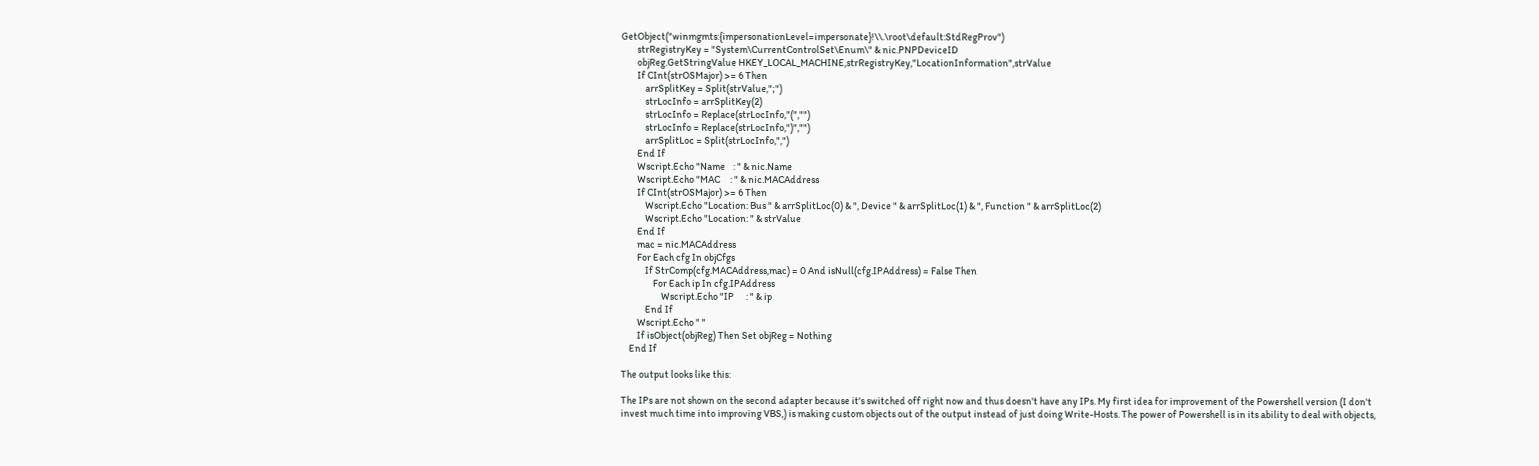GetObject("winmgmts:{impersonationLevel=impersonate}!\\.\root\default:StdRegProv")
        strRegistryKey = "System\CurrentControlSet\Enum\" & nic.PNPDeviceID
        objReg.GetStringValue HKEY_LOCAL_MACHINE,strRegistryKey,"LocationInformation",strValue
        If CInt(strOSMajor) >= 6 Then
            arrSplitKey = Split(strValue,";")
            strLocInfo = arrSplitKey(2)
            strLocInfo = Replace(strLocInfo,"(","")
            strLocInfo = Replace(strLocInfo,")","")
            arrSplitLoc = Split(strLocInfo,",")
        End If
        Wscript.Echo "Name    : " & nic.Name
        Wscript.Echo "MAC     : " & nic.MACAddress
        If CInt(strOSMajor) >= 6 Then
            Wscript.Echo "Location: Bus " & arrSplitLoc(0) & ", Device " & arrSplitLoc(1) & ", Function " & arrSplitLoc(2)
            Wscript.Echo "Location: " & strValue
        End If
        mac = nic.MACAddress
        For Each cfg In objCfgs
            If StrComp(cfg.MACAddress,mac) = 0 And isNull(cfg.IPAddress) = False Then
                For Each ip In cfg.IPAddress
                    Wscript.Echo "IP      : " & ip
            End If
        Wscript.Echo " "
        If isObject(objReg) Then Set objReg = Nothing
    End If

The output looks like this:

The IPs are not shown on the second adapter because it's switched off right now and thus doesn't have any IPs. My first idea for improvement of the Powershell version (I don't invest much time into improving VBS,) is making custom objects out of the output instead of just doing Write-Hosts. The power of Powershell is in its ability to deal with objects,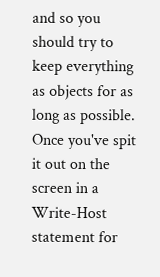and so you should try to keep everything as objects for as long as possible. Once you've spit it out on the screen in a Write-Host statement for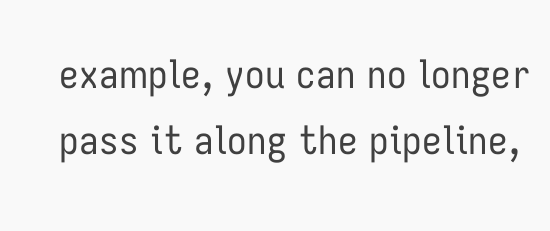example, you can no longer pass it along the pipeline,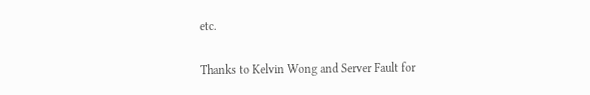etc.

Thanks to Kelvin Wong and Server Fault for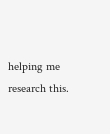helping me research this.